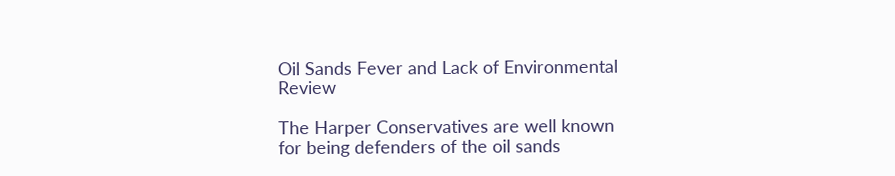Oil Sands Fever and Lack of Environmental Review

The Harper Conservatives are well known for being defenders of the oil sands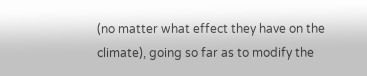(no matter what effect they have on the climate), going so far as to modify the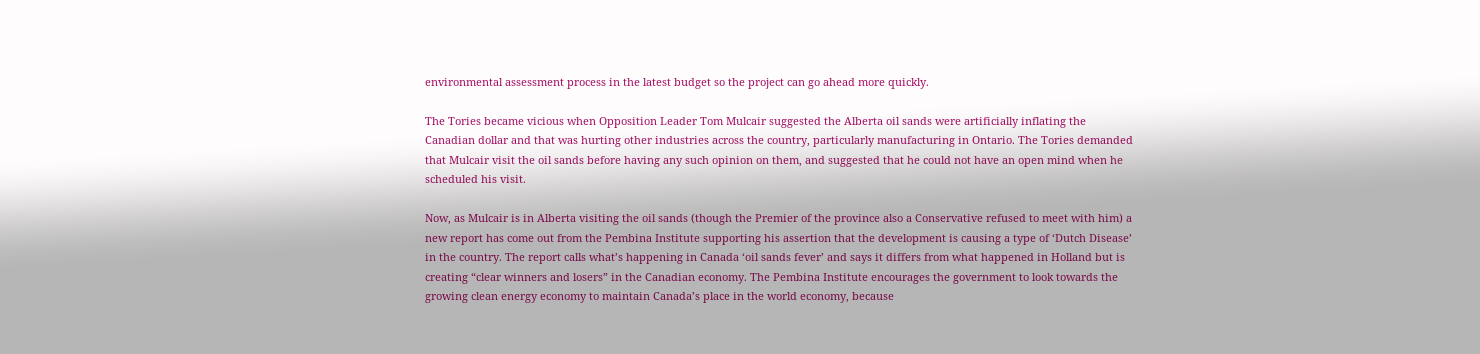environmental assessment process in the latest budget so the project can go ahead more quickly.

The Tories became vicious when Opposition Leader Tom Mulcair suggested the Alberta oil sands were artificially inflating the Canadian dollar and that was hurting other industries across the country, particularly manufacturing in Ontario. The Tories demanded that Mulcair visit the oil sands before having any such opinion on them, and suggested that he could not have an open mind when he scheduled his visit.

Now, as Mulcair is in Alberta visiting the oil sands (though the Premier of the province also a Conservative refused to meet with him) a new report has come out from the Pembina Institute supporting his assertion that the development is causing a type of ‘Dutch Disease’ in the country. The report calls what’s happening in Canada ‘oil sands fever’ and says it differs from what happened in Holland but is creating “clear winners and losers” in the Canadian economy. The Pembina Institute encourages the government to look towards the growing clean energy economy to maintain Canada’s place in the world economy, because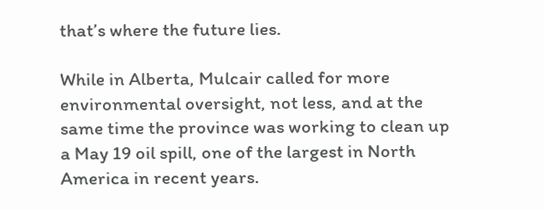that’s where the future lies.

While in Alberta, Mulcair called for more environmental oversight, not less, and at the same time the province was working to clean up a May 19 oil spill, one of the largest in North America in recent years.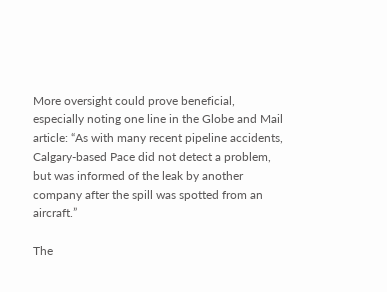More oversight could prove beneficial, especially noting one line in the Globe and Mail article: “As with many recent pipeline accidents, Calgary-based Pace did not detect a problem, but was informed of the leak by another company after the spill was spotted from an aircraft.”

The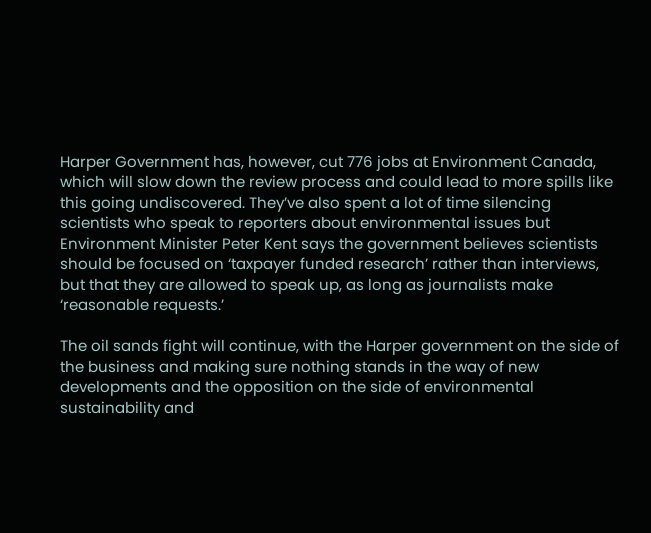Harper Government has, however, cut 776 jobs at Environment Canada, which will slow down the review process and could lead to more spills like this going undiscovered. They’ve also spent a lot of time silencing scientists who speak to reporters about environmental issues but Environment Minister Peter Kent says the government believes scientists should be focused on ‘taxpayer funded research’ rather than interviews, but that they are allowed to speak up, as long as journalists make ‘reasonable requests.’

The oil sands fight will continue, with the Harper government on the side of the business and making sure nothing stands in the way of new developments and the opposition on the side of environmental sustainability and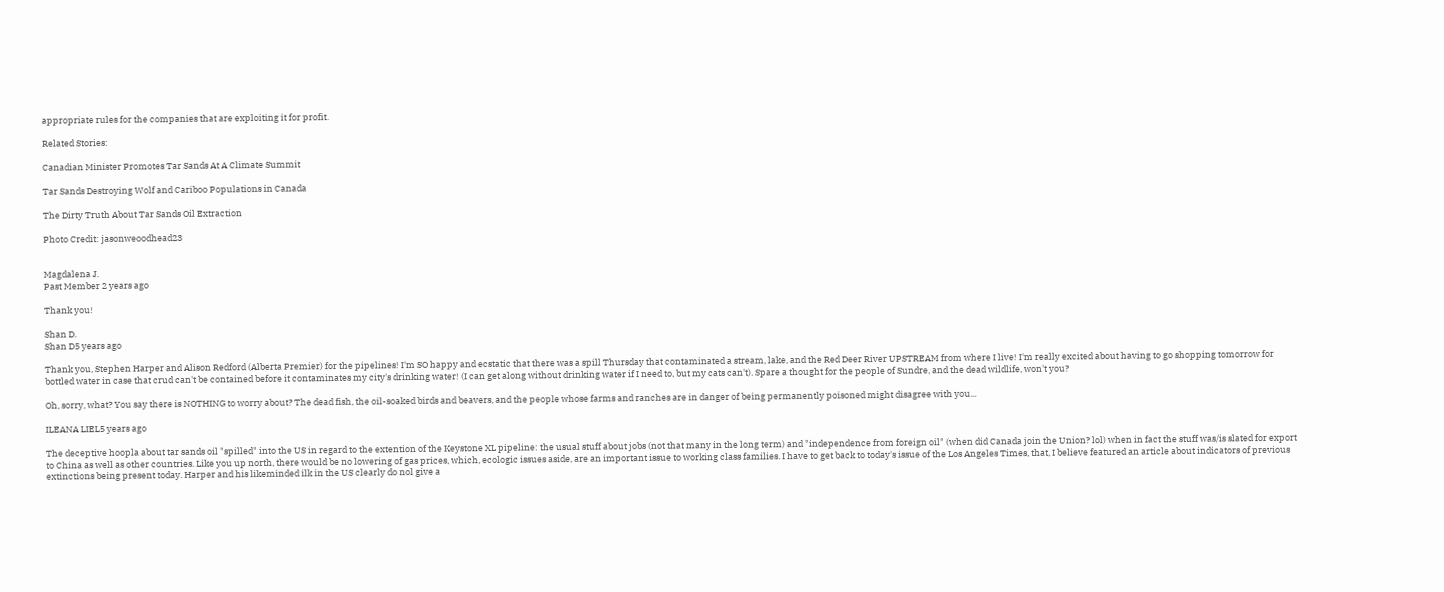appropriate rules for the companies that are exploiting it for profit.

Related Stories:

Canadian Minister Promotes Tar Sands At A Climate Summit

Tar Sands Destroying Wolf and Cariboo Populations in Canada

The Dirty Truth About Tar Sands Oil Extraction

Photo Credit: jasonweoodhead23


Magdalena J.
Past Member 2 years ago

Thank you!

Shan D.
Shan D5 years ago

Thank you, Stephen Harper and Alison Redford (Alberta Premier) for the pipelines! I'm SO happy and ecstatic that there was a spill Thursday that contaminated a stream, lake, and the Red Deer River UPSTREAM from where I live! I'm really excited about having to go shopping tomorrow for bottled water in case that crud can't be contained before it contaminates my city's drinking water! (I can get along without drinking water if I need to, but my cats can't). Spare a thought for the people of Sundre, and the dead wildlife, won't you?

Oh, sorry, what? You say there is NOTHING to worry about? The dead fish, the oil-soaked birds and beavers, and the people whose farms and ranches are in danger of being permanently poisoned might disagree with you...

ILEANA LIEL5 years ago

The deceptive hoopla about tar sands oil "spilled" into the US in regard to the extention of the Keystone XL pipeline: the usual stuff about jobs (not that many in the long term) and "independence from foreign oil" (when did Canada join the Union? lol) when in fact the stuff was/is slated for export to China as well as other countries. Like you up north, there would be no lowering of gas prices, which, ecologic issues aside, are an important issue to working class families. I have to get back to today's issue of the Los Angeles Times, that, I believe featured an article about indicators of previous extinctions being present today. Harper and his likeminded ilk in the US clearly do nol give a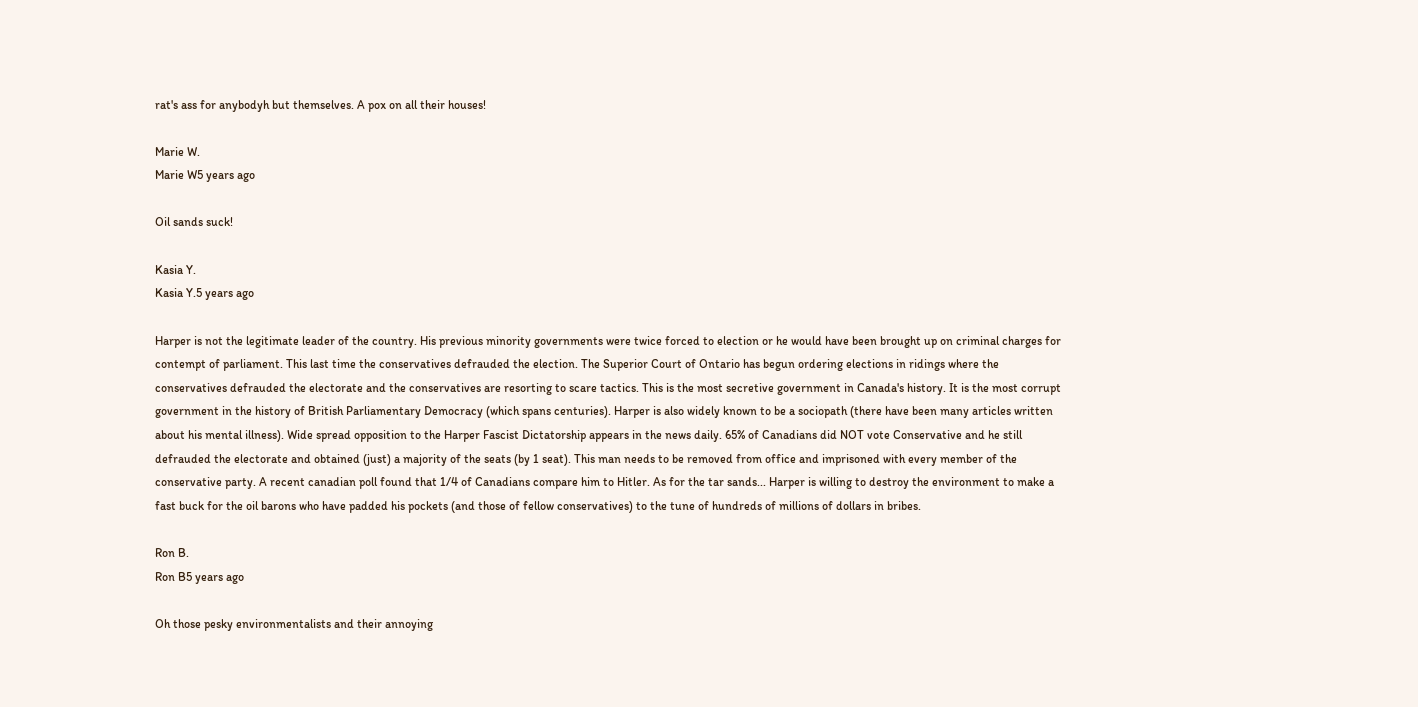rat's ass for anybodyh but themselves. A pox on all their houses!

Marie W.
Marie W5 years ago

Oil sands suck!

Kasia Y.
Kasia Y.5 years ago

Harper is not the legitimate leader of the country. His previous minority governments were twice forced to election or he would have been brought up on criminal charges for contempt of parliament. This last time the conservatives defrauded the election. The Superior Court of Ontario has begun ordering elections in ridings where the conservatives defrauded the electorate and the conservatives are resorting to scare tactics. This is the most secretive government in Canada's history. It is the most corrupt government in the history of British Parliamentary Democracy (which spans centuries). Harper is also widely known to be a sociopath (there have been many articles written about his mental illness). Wide spread opposition to the Harper Fascist Dictatorship appears in the news daily. 65% of Canadians did NOT vote Conservative and he still defrauded the electorate and obtained (just) a majority of the seats (by 1 seat). This man needs to be removed from office and imprisoned with every member of the conservative party. A recent canadian poll found that 1/4 of Canadians compare him to Hitler. As for the tar sands... Harper is willing to destroy the environment to make a fast buck for the oil barons who have padded his pockets (and those of fellow conservatives) to the tune of hundreds of millions of dollars in bribes.

Ron B.
Ron B5 years ago

Oh those pesky environmentalists and their annoying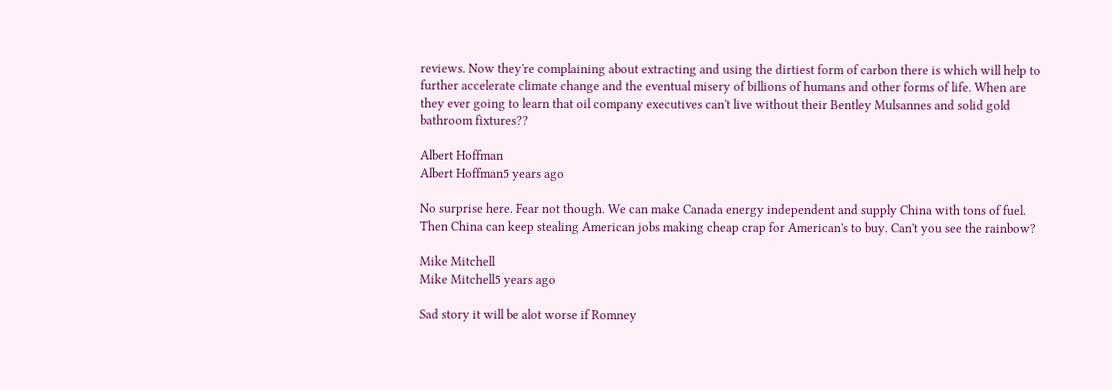reviews. Now they're complaining about extracting and using the dirtiest form of carbon there is which will help to further accelerate climate change and the eventual misery of billions of humans and other forms of life. When are they ever going to learn that oil company executives can't live without their Bentley Mulsannes and solid gold bathroom fixtures??

Albert Hoffman
Albert Hoffman5 years ago

No surprise here. Fear not though. We can make Canada energy independent and supply China with tons of fuel. Then China can keep stealing American jobs making cheap crap for American's to buy. Can't you see the rainbow?

Mike Mitchell
Mike Mitchell5 years ago

Sad story it will be alot worse if Romney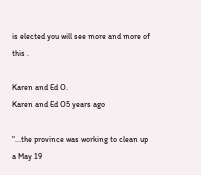is elected you will see more and more of this .

Karen and Ed O.
Karen and Ed O5 years ago

"...the province was working to clean up a May 19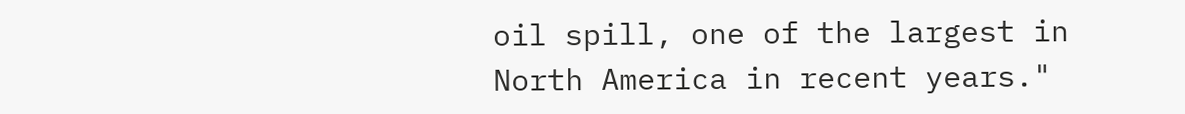oil spill, one of the largest in North America in recent years."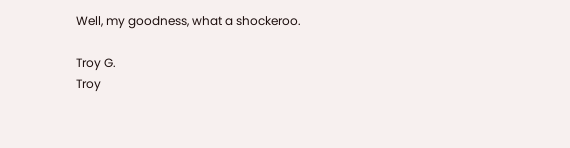Well, my goodness, what a shockeroo.

Troy G.
Troy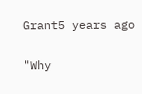Grant5 years ago

"Why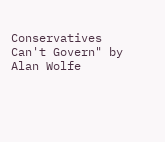Conservatives Can't Govern" by Alan Wolfe